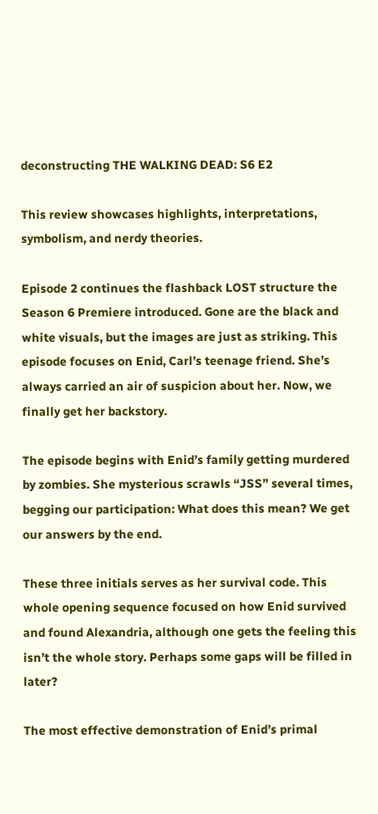deconstructing THE WALKING DEAD: S6 E2

This review showcases highlights, interpretations, symbolism, and nerdy theories.

Episode 2 continues the flashback LOST structure the Season 6 Premiere introduced. Gone are the black and white visuals, but the images are just as striking. This episode focuses on Enid, Carl’s teenage friend. She’s always carried an air of suspicion about her. Now, we finally get her backstory.

The episode begins with Enid’s family getting murdered by zombies. She mysterious scrawls “JSS” several times, begging our participation: What does this mean? We get our answers by the end.

These three initials serves as her survival code. This whole opening sequence focused on how Enid survived and found Alexandria, although one gets the feeling this isn’t the whole story. Perhaps some gaps will be filled in later?

The most effective demonstration of Enid’s primal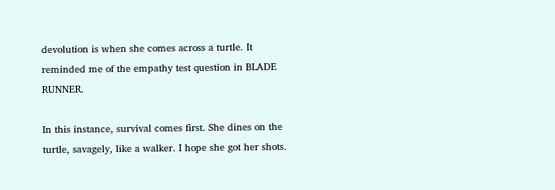devolution is when she comes across a turtle. It reminded me of the empathy test question in BLADE RUNNER.

In this instance, survival comes first. She dines on the turtle, savagely, like a walker. I hope she got her shots.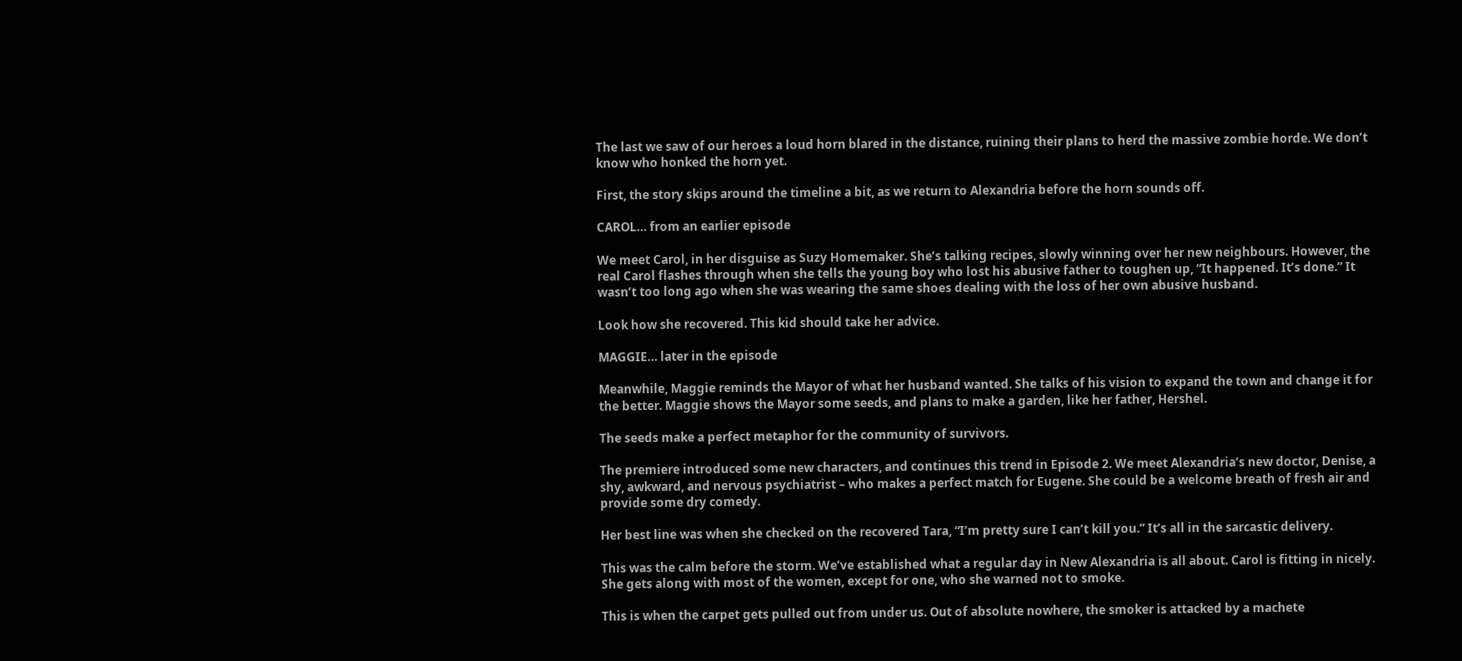The last we saw of our heroes a loud horn blared in the distance, ruining their plans to herd the massive zombie horde. We don’t know who honked the horn yet.

First, the story skips around the timeline a bit, as we return to Alexandria before the horn sounds off.

CAROL… from an earlier episode

We meet Carol, in her disguise as Suzy Homemaker. She’s talking recipes, slowly winning over her new neighbours. However, the real Carol flashes through when she tells the young boy who lost his abusive father to toughen up, “It happened. It’s done.” It wasn’t too long ago when she was wearing the same shoes dealing with the loss of her own abusive husband.

Look how she recovered. This kid should take her advice.

MAGGIE… later in the episode

Meanwhile, Maggie reminds the Mayor of what her husband wanted. She talks of his vision to expand the town and change it for the better. Maggie shows the Mayor some seeds, and plans to make a garden, like her father, Hershel.

The seeds make a perfect metaphor for the community of survivors.

The premiere introduced some new characters, and continues this trend in Episode 2. We meet Alexandria’s new doctor, Denise, a shy, awkward, and nervous psychiatrist – who makes a perfect match for Eugene. She could be a welcome breath of fresh air and provide some dry comedy.

Her best line was when she checked on the recovered Tara, “I’m pretty sure I can’t kill you.” It’s all in the sarcastic delivery.

This was the calm before the storm. We’ve established what a regular day in New Alexandria is all about. Carol is fitting in nicely. She gets along with most of the women, except for one, who she warned not to smoke.

This is when the carpet gets pulled out from under us. Out of absolute nowhere, the smoker is attacked by a machete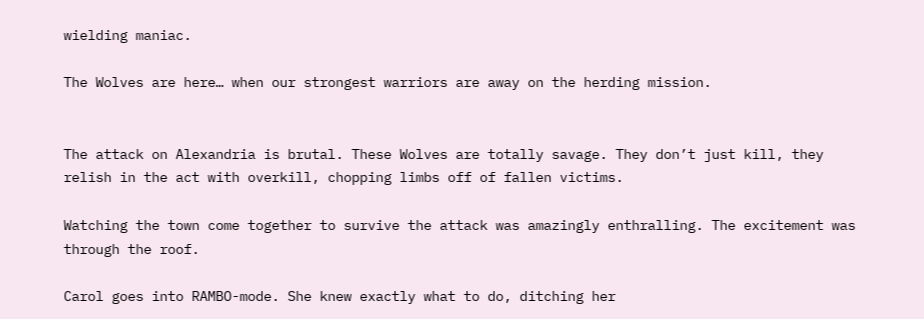wielding maniac.

The Wolves are here… when our strongest warriors are away on the herding mission.


The attack on Alexandria is brutal. These Wolves are totally savage. They don’t just kill, they relish in the act with overkill, chopping limbs off of fallen victims.

Watching the town come together to survive the attack was amazingly enthralling. The excitement was through the roof.

Carol goes into RAMBO-mode. She knew exactly what to do, ditching her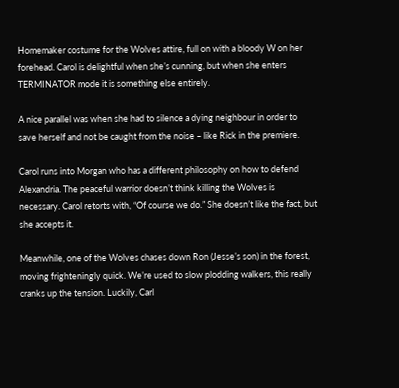Homemaker costume for the Wolves attire, full on with a bloody W on her forehead. Carol is delightful when she’s cunning, but when she enters TERMINATOR mode it is something else entirely.

A nice parallel was when she had to silence a dying neighbour in order to save herself and not be caught from the noise – like Rick in the premiere.

Carol runs into Morgan who has a different philosophy on how to defend Alexandria. The peaceful warrior doesn’t think killing the Wolves is necessary. Carol retorts with, “Of course we do.” She doesn’t like the fact, but she accepts it.

Meanwhile, one of the Wolves chases down Ron (Jesse’s son) in the forest, moving frighteningly quick. We’re used to slow plodding walkers, this really cranks up the tension. Luckily, Carl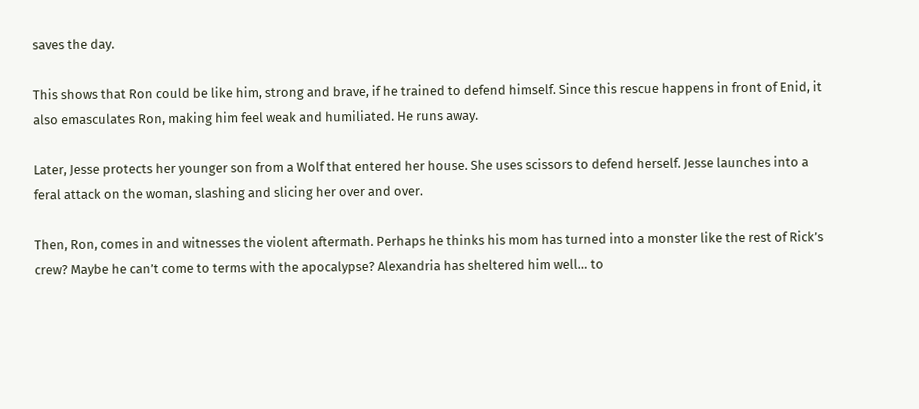saves the day.

This shows that Ron could be like him, strong and brave, if he trained to defend himself. Since this rescue happens in front of Enid, it also emasculates Ron, making him feel weak and humiliated. He runs away.

Later, Jesse protects her younger son from a Wolf that entered her house. She uses scissors to defend herself. Jesse launches into a feral attack on the woman, slashing and slicing her over and over.

Then, Ron, comes in and witnesses the violent aftermath. Perhaps he thinks his mom has turned into a monster like the rest of Rick’s crew? Maybe he can’t come to terms with the apocalypse? Alexandria has sheltered him well… to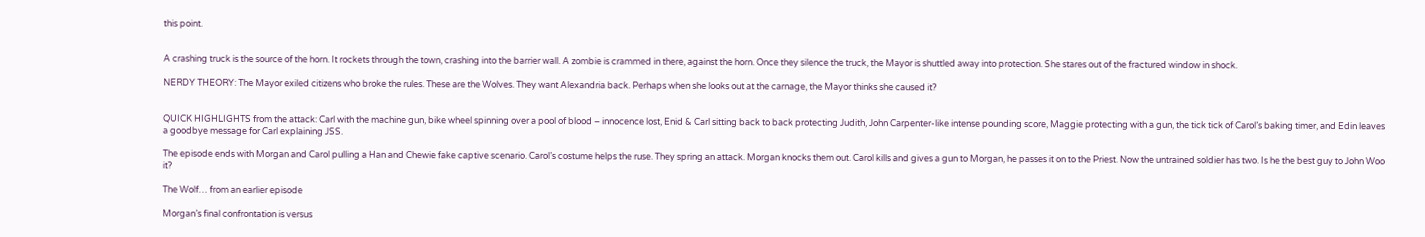this point.


A crashing truck is the source of the horn. It rockets through the town, crashing into the barrier wall. A zombie is crammed in there, against the horn. Once they silence the truck, the Mayor is shuttled away into protection. She stares out of the fractured window in shock.

NERDY THEORY: The Mayor exiled citizens who broke the rules. These are the Wolves. They want Alexandria back. Perhaps when she looks out at the carnage, the Mayor thinks she caused it?


QUICK HIGHLIGHTS from the attack: Carl with the machine gun, bike wheel spinning over a pool of blood – innocence lost, Enid & Carl sitting back to back protecting Judith, John Carpenter-like intense pounding score, Maggie protecting with a gun, the tick tick of Carol’s baking timer, and Edin leaves a goodbye message for Carl explaining JSS.

The episode ends with Morgan and Carol pulling a Han and Chewie fake captive scenario. Carol’s costume helps the ruse. They spring an attack. Morgan knocks them out. Carol kills and gives a gun to Morgan, he passes it on to the Priest. Now the untrained soldier has two. Is he the best guy to John Woo it?

The Wolf… from an earlier episode

Morgan’s final confrontation is versus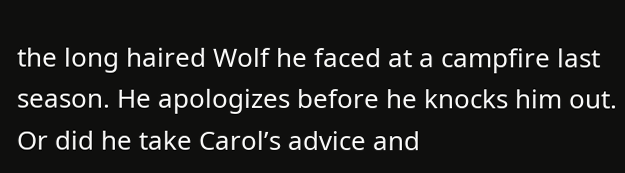the long haired Wolf he faced at a campfire last season. He apologizes before he knocks him out. Or did he take Carol’s advice and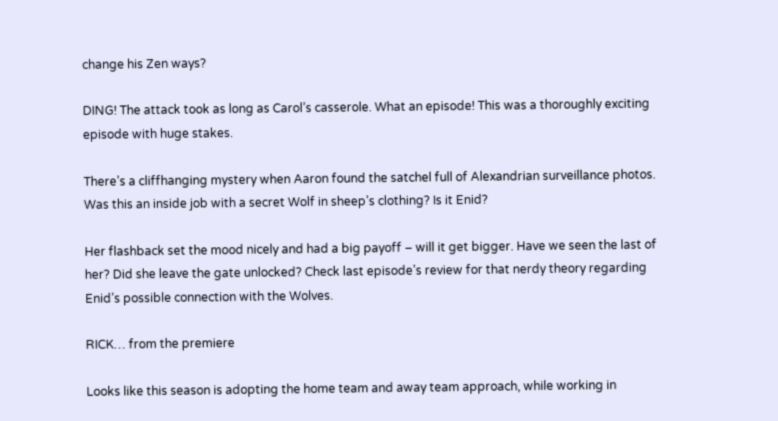change his Zen ways?

DING! The attack took as long as Carol’s casserole. What an episode! This was a thoroughly exciting episode with huge stakes.

There’s a cliffhanging mystery when Aaron found the satchel full of Alexandrian surveillance photos. Was this an inside job with a secret Wolf in sheep’s clothing? Is it Enid?

Her flashback set the mood nicely and had a big payoff – will it get bigger. Have we seen the last of her? Did she leave the gate unlocked? Check last episode’s review for that nerdy theory regarding Enid’s possible connection with the Wolves.

RICK… from the premiere

Looks like this season is adopting the home team and away team approach, while working in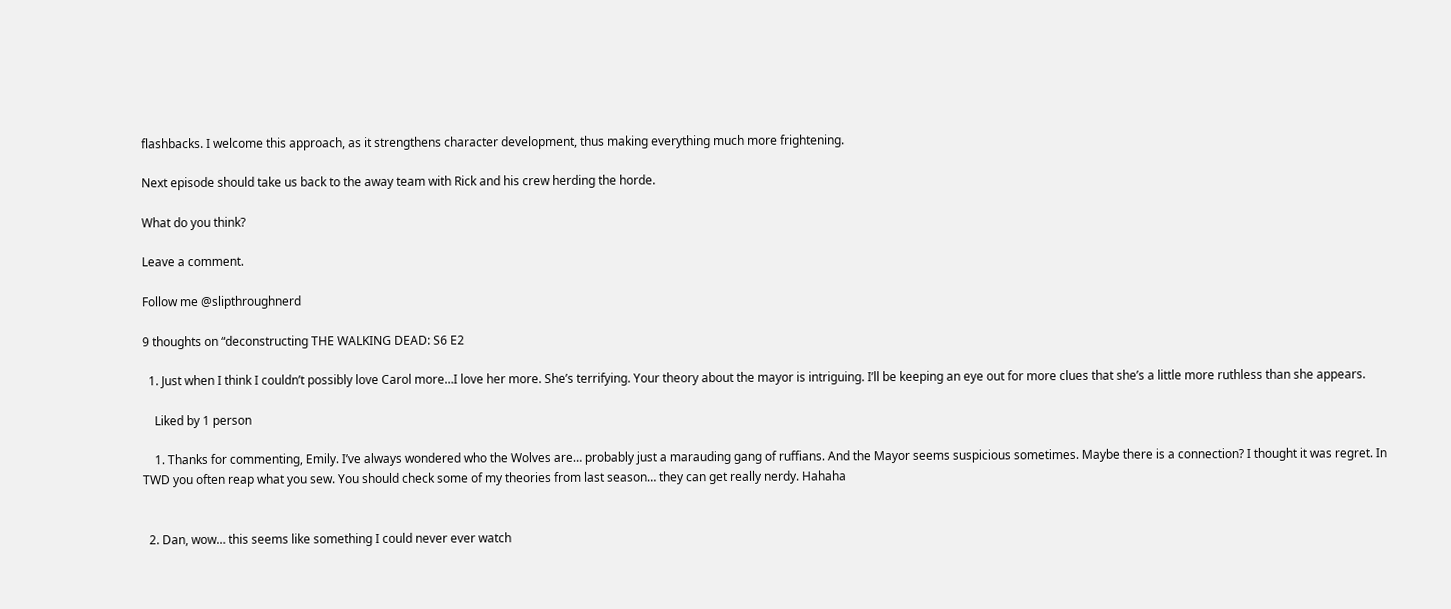flashbacks. I welcome this approach, as it strengthens character development, thus making everything much more frightening.

Next episode should take us back to the away team with Rick and his crew herding the horde.

What do you think?

Leave a comment.

Follow me @slipthroughnerd

9 thoughts on “deconstructing THE WALKING DEAD: S6 E2

  1. Just when I think I couldn’t possibly love Carol more…I love her more. She’s terrifying. Your theory about the mayor is intriguing. I’ll be keeping an eye out for more clues that she’s a little more ruthless than she appears.

    Liked by 1 person

    1. Thanks for commenting, Emily. I’ve always wondered who the Wolves are… probably just a marauding gang of ruffians. And the Mayor seems suspicious sometimes. Maybe there is a connection? I thought it was regret. In TWD you often reap what you sew. You should check some of my theories from last season… they can get really nerdy. Hahaha


  2. Dan, wow… this seems like something I could never ever watch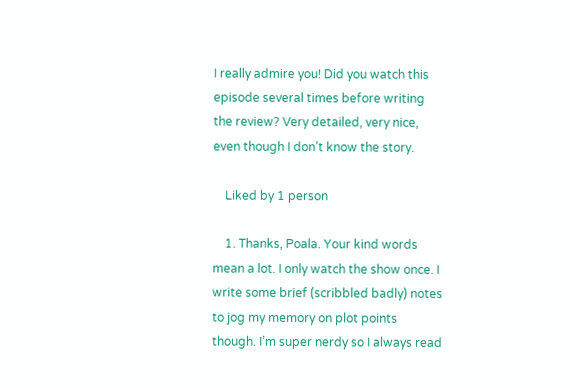I really admire you! Did you watch this episode several times before writing the review? Very detailed, very nice, even though I don’t know the story.

    Liked by 1 person

    1. Thanks, Poala. Your kind words mean a lot. I only watch the show once. I write some brief (scribbled badly) notes to jog my memory on plot points though. I’m super nerdy so I always read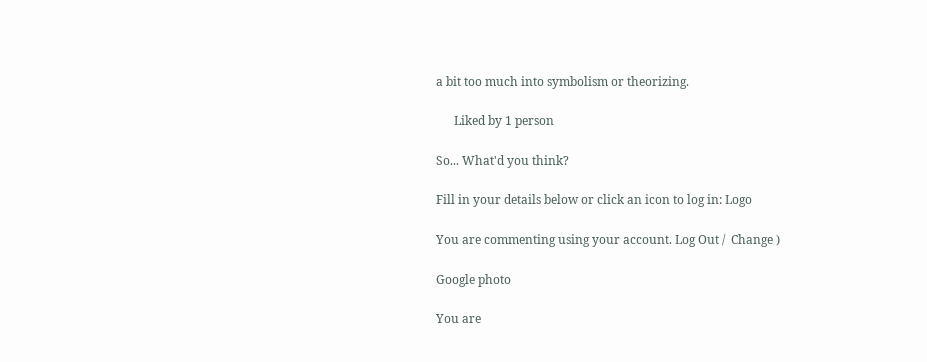a bit too much into symbolism or theorizing.

      Liked by 1 person

So... What'd you think?

Fill in your details below or click an icon to log in: Logo

You are commenting using your account. Log Out /  Change )

Google photo

You are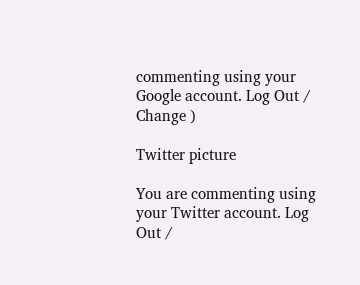commenting using your Google account. Log Out /  Change )

Twitter picture

You are commenting using your Twitter account. Log Out /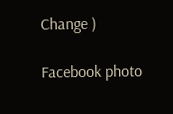Change )

Facebook photo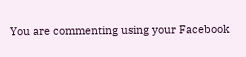You are commenting using your Facebook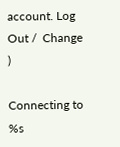account. Log Out /  Change )

Connecting to %s